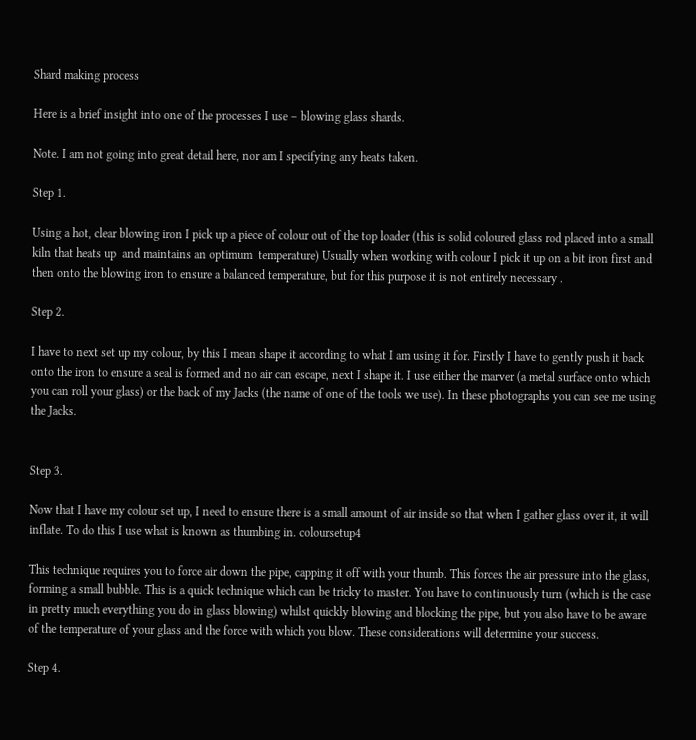Shard making process

Here is a brief insight into one of the processes I use – blowing glass shards.

Note. I am not going into great detail here, nor am I specifying any heats taken.

Step 1.

Using a hot, clear blowing iron I pick up a piece of colour out of the top loader (this is solid coloured glass rod placed into a small kiln that heats up  and maintains an optimum  temperature) Usually when working with colour I pick it up on a bit iron first and then onto the blowing iron to ensure a balanced temperature, but for this purpose it is not entirely necessary .

Step 2.

I have to next set up my colour, by this I mean shape it according to what I am using it for. Firstly I have to gently push it back onto the iron to ensure a seal is formed and no air can escape, next I shape it. I use either the marver (a metal surface onto which you can roll your glass) or the back of my Jacks (the name of one of the tools we use). In these photographs you can see me using the Jacks.


Step 3.

Now that I have my colour set up, I need to ensure there is a small amount of air inside so that when I gather glass over it, it will inflate. To do this I use what is known as thumbing in. coloursetup4

This technique requires you to force air down the pipe, capping it off with your thumb. This forces the air pressure into the glass, forming a small bubble. This is a quick technique which can be tricky to master. You have to continuously turn (which is the case in pretty much everything you do in glass blowing) whilst quickly blowing and blocking the pipe, but you also have to be aware of the temperature of your glass and the force with which you blow. These considerations will determine your success.

Step 4.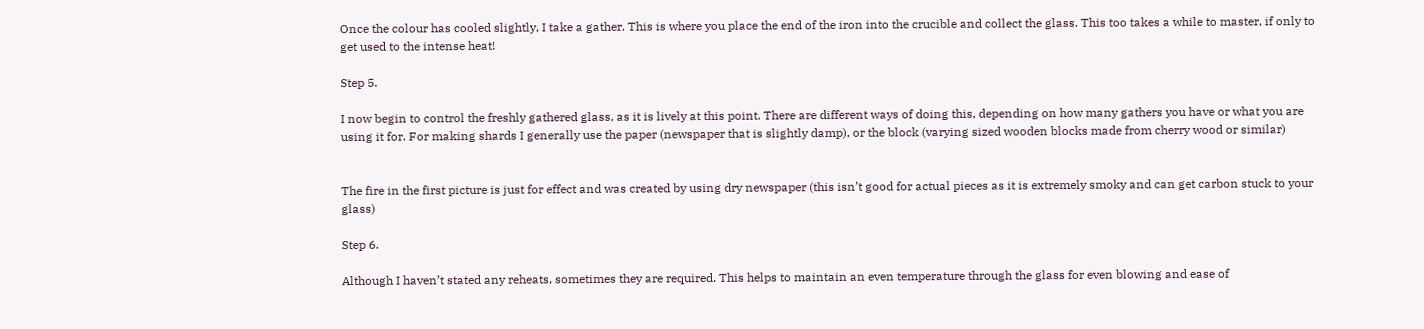Once the colour has cooled slightly, I take a gather. This is where you place the end of the iron into the crucible and collect the glass. This too takes a while to master, if only to get used to the intense heat!

Step 5.

I now begin to control the freshly gathered glass, as it is lively at this point. There are different ways of doing this, depending on how many gathers you have or what you are using it for. For making shards I generally use the paper (newspaper that is slightly damp), or the block (varying sized wooden blocks made from cherry wood or similar)


The fire in the first picture is just for effect and was created by using dry newspaper (this isn’t good for actual pieces as it is extremely smoky and can get carbon stuck to your glass)

Step 6.

Although I haven’t stated any reheats, sometimes they are required. This helps to maintain an even temperature through the glass for even blowing and ease of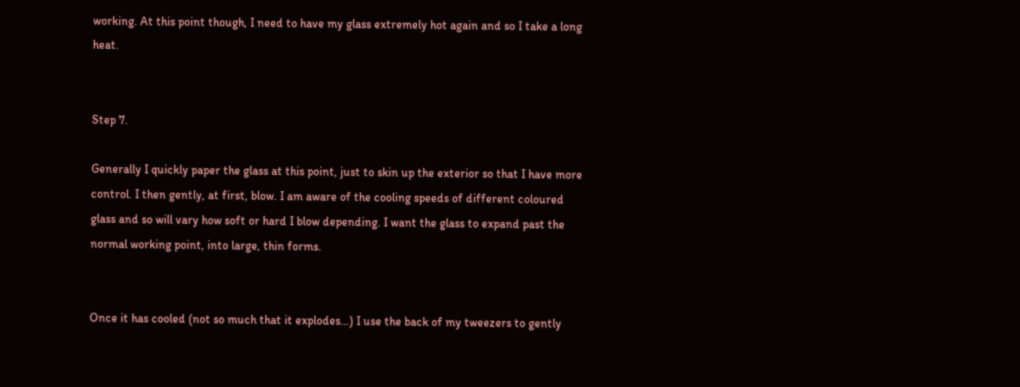working. At this point though, I need to have my glass extremely hot again and so I take a long heat.


Step 7.

Generally I quickly paper the glass at this point, just to skin up the exterior so that I have more control. I then gently, at first, blow. I am aware of the cooling speeds of different coloured glass and so will vary how soft or hard I blow depending. I want the glass to expand past the normal working point, into large, thin forms.


Once it has cooled (not so much that it explodes…) I use the back of my tweezers to gently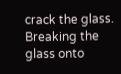crack the glass. Breaking the glass onto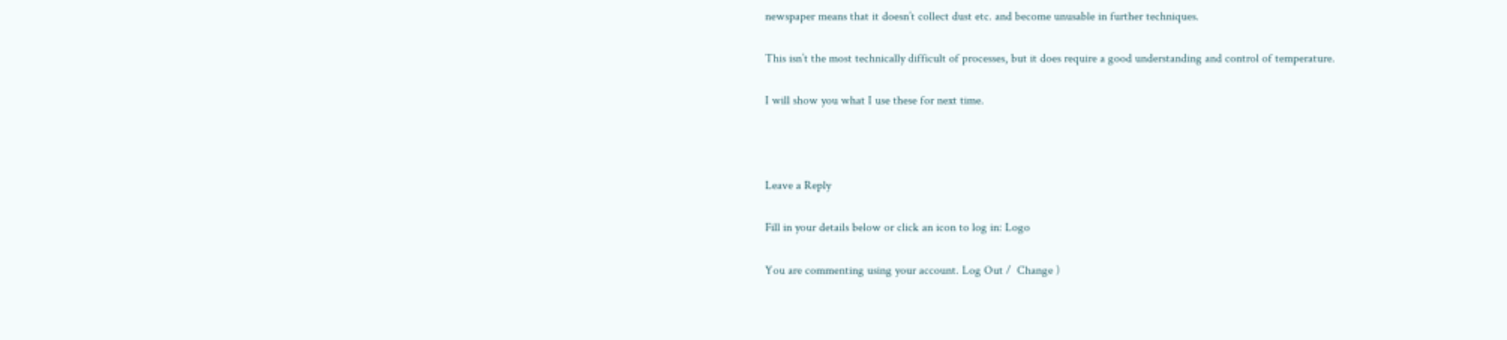newspaper means that it doesn’t collect dust etc. and become unusable in further techniques.

This isn’t the most technically difficult of processes, but it does require a good understanding and control of temperature.

I will show you what I use these for next time.



Leave a Reply

Fill in your details below or click an icon to log in: Logo

You are commenting using your account. Log Out /  Change )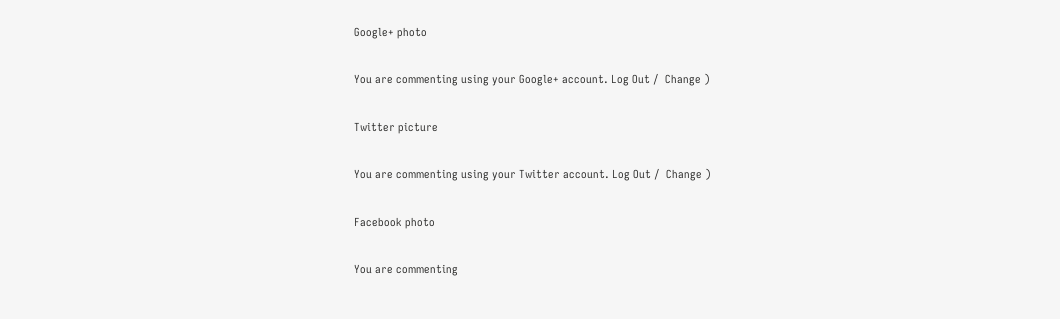Google+ photo

You are commenting using your Google+ account. Log Out /  Change )

Twitter picture

You are commenting using your Twitter account. Log Out /  Change )

Facebook photo

You are commenting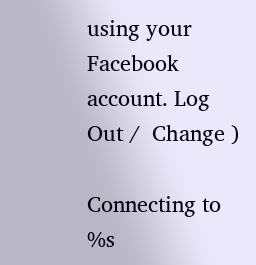using your Facebook account. Log Out /  Change )

Connecting to %s